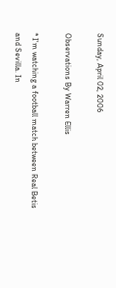Sunday, April 02, 2006

Observations By Warren Ellis

* I'm watching a football match between Real Betis and Sevilla. In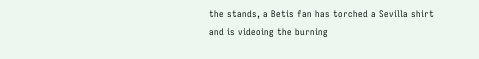the stands, a Betis fan has torched a Sevilla shirt and is videoing the burning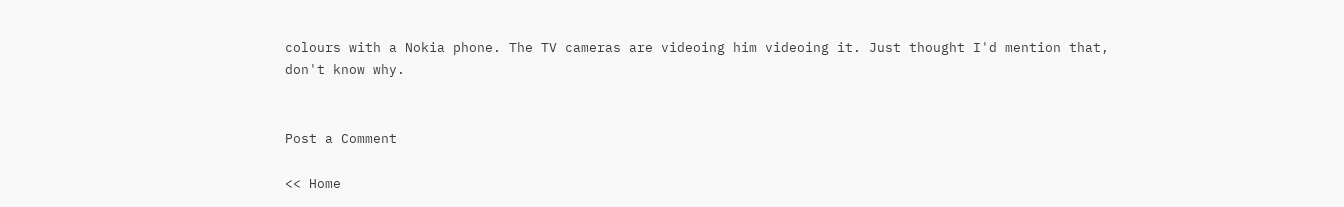colours with a Nokia phone. The TV cameras are videoing him videoing it. Just thought I'd mention that, don't know why.


Post a Comment

<< Home